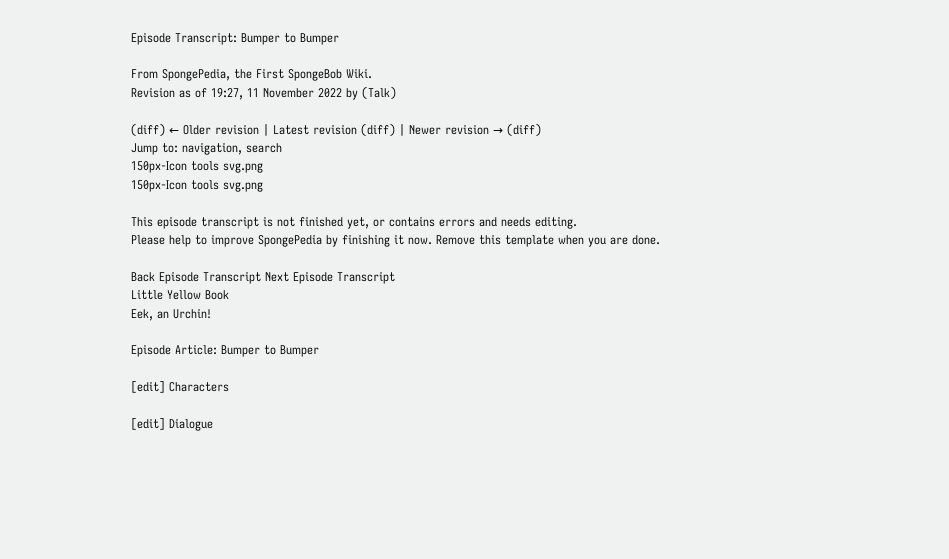Episode Transcript: Bumper to Bumper

From SpongePedia, the First SpongeBob Wiki.
Revision as of 19:27, 11 November 2022 by (Talk)

(diff) ← Older revision | Latest revision (diff) | Newer revision → (diff)
Jump to: navigation, search
150px-Icon tools svg.png
150px-Icon tools svg.png

This episode transcript is not finished yet, or contains errors and needs editing.
Please help to improve SpongePedia by finishing it now. Remove this template when you are done.

Back Episode Transcript Next Episode Transcript
Little Yellow Book
Eek, an Urchin!

Episode Article: Bumper to Bumper

[edit] Characters

[edit] Dialogue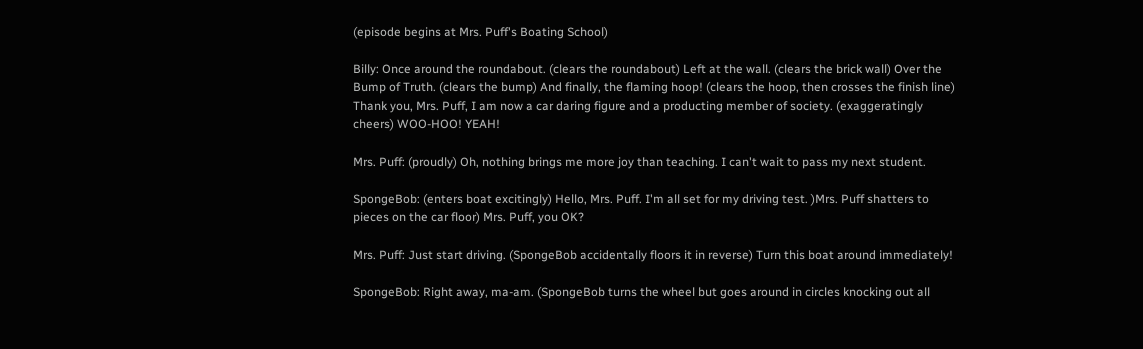(episode begins at Mrs. Puff's Boating School)

Billy: Once around the roundabout. (clears the roundabout) Left at the wall. (clears the brick wall) Over the Bump of Truth. (clears the bump) And finally, the flaming hoop! (clears the hoop, then crosses the finish line) Thank you, Mrs. Puff, I am now a car daring figure and a producting member of society. (exaggeratingly cheers) WOO-HOO! YEAH!

Mrs. Puff: (proudly) Oh, nothing brings me more joy than teaching. I can't wait to pass my next student.

SpongeBob: (enters boat excitingly) Hello, Mrs. Puff. I'm all set for my driving test. )Mrs. Puff shatters to pieces on the car floor) Mrs. Puff, you OK?

Mrs. Puff: Just start driving. (SpongeBob accidentally floors it in reverse) Turn this boat around immediately!

SpongeBob: Right away, ma-am. (SpongeBob turns the wheel but goes around in circles knocking out all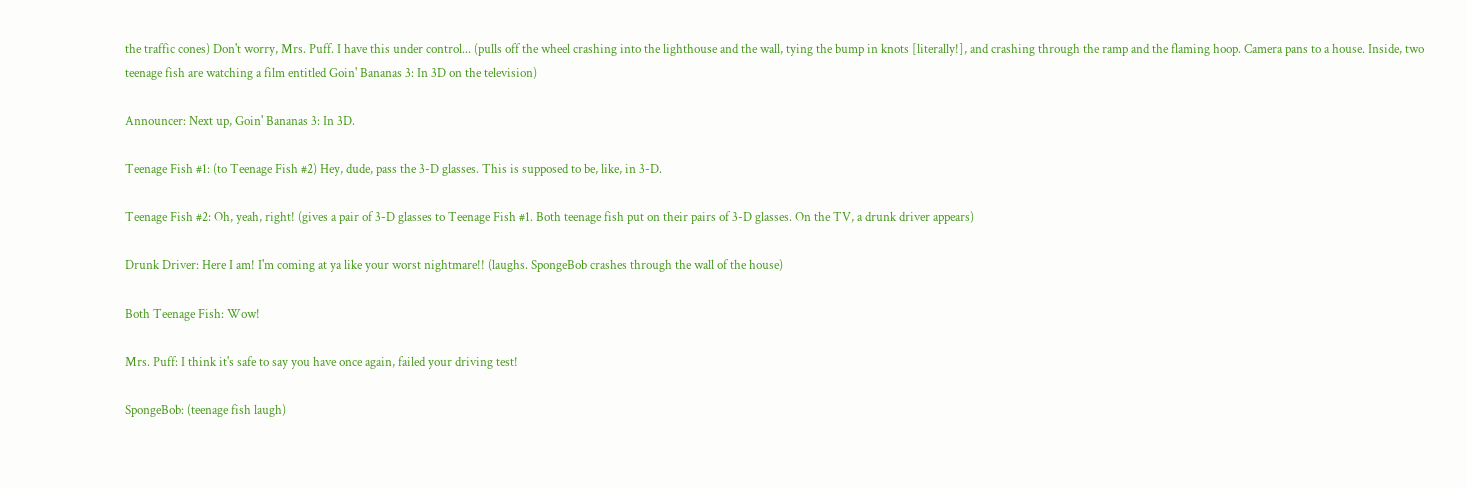the traffic cones) Don't worry, Mrs. Puff. I have this under control... (pulls off the wheel crashing into the lighthouse and the wall, tying the bump in knots [literally!], and crashing through the ramp and the flaming hoop. Camera pans to a house. Inside, two teenage fish are watching a film entitled Goin' Bananas 3: In 3D on the television)

Announcer: Next up, Goin' Bananas 3: In 3D.

Teenage Fish #1: (to Teenage Fish #2) Hey, dude, pass the 3-D glasses. This is supposed to be, like, in 3-D.

Teenage Fish #2: Oh, yeah, right! (gives a pair of 3-D glasses to Teenage Fish #1. Both teenage fish put on their pairs of 3-D glasses. On the TV, a drunk driver appears)

Drunk Driver: Here I am! I'm coming at ya like your worst nightmare!! (laughs. SpongeBob crashes through the wall of the house)

Both Teenage Fish: Wow!

Mrs. Puff: I think it's safe to say you have once again, failed your driving test!

SpongeBob: (teenage fish laugh)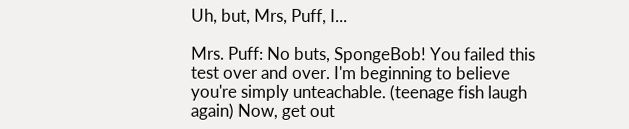Uh, but, Mrs, Puff, I...

Mrs. Puff: No buts, SpongeBob! You failed this test over and over. I'm beginning to believe you're simply unteachable. (teenage fish laugh again) Now, get out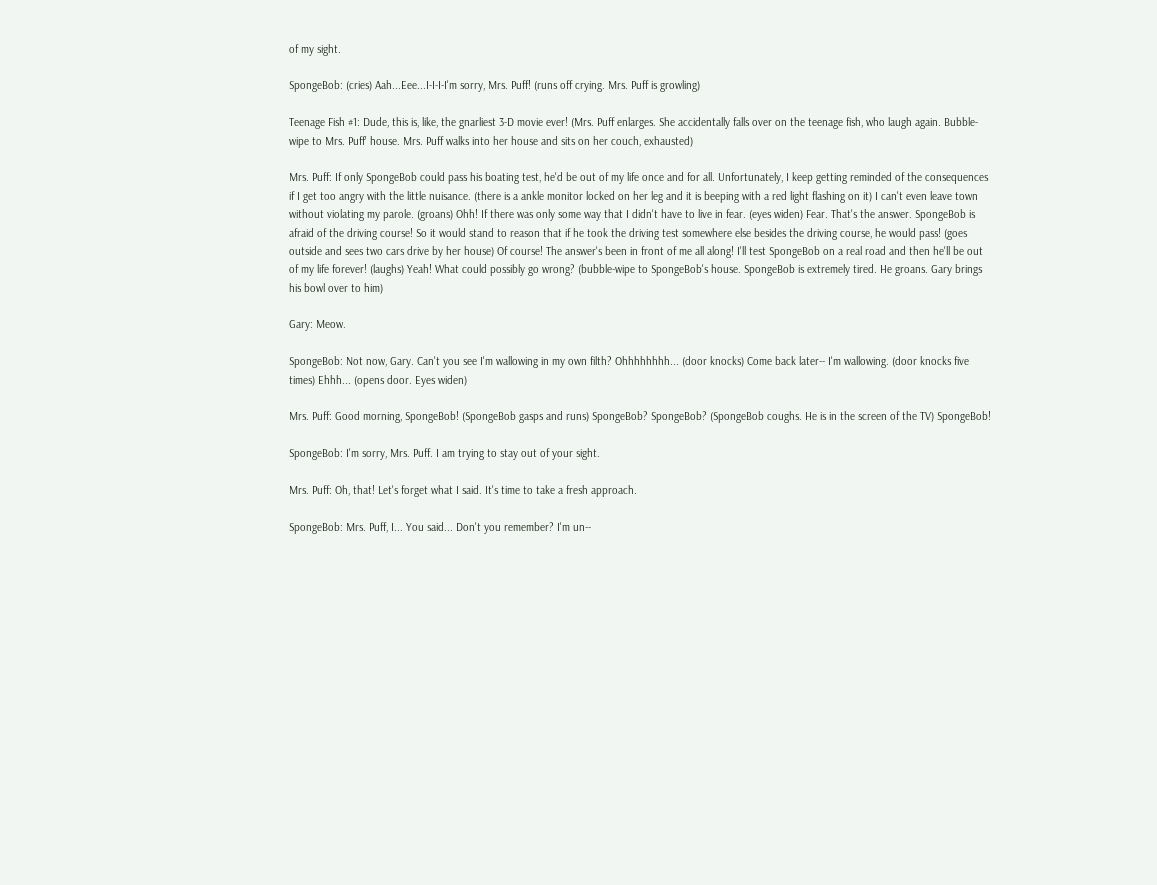of my sight.

SpongeBob: (cries) Aah...Eee...I-I-I-I'm sorry, Mrs. Puff! (runs off crying. Mrs. Puff is growling)

Teenage Fish #1: Dude, this is, like, the gnarliest 3-D movie ever! (Mrs. Puff enlarges. She accidentally falls over on the teenage fish, who laugh again. Bubble-wipe to Mrs. Puff' house. Mrs. Puff walks into her house and sits on her couch, exhausted)

Mrs. Puff: If only SpongeBob could pass his boating test, he'd be out of my life once and for all. Unfortunately, I keep getting reminded of the consequences if I get too angry with the little nuisance. (there is a ankle monitor locked on her leg and it is beeping with a red light flashing on it) I can't even leave town without violating my parole. (groans) Ohh! If there was only some way that I didn't have to live in fear. (eyes widen) Fear. That's the answer. SpongeBob is afraid of the driving course! So it would stand to reason that if he took the driving test somewhere else besides the driving course, he would pass! (goes outside and sees two cars drive by her house) Of course! The answer's been in front of me all along! I'll test SpongeBob on a real road and then he'll be out of my life forever! (laughs) Yeah! What could possibly go wrong? (bubble-wipe to SpongeBob's house. SpongeBob is extremely tired. He groans. Gary brings his bowl over to him)

Gary: Meow.

SpongeBob: Not now, Gary. Can't you see I'm wallowing in my own filth? Ohhhhhhhh... (door knocks) Come back later-- I'm wallowing. (door knocks five times) Ehhh... (opens door. Eyes widen)

Mrs. Puff: Good morning, SpongeBob! (SpongeBob gasps and runs) SpongeBob? SpongeBob? (SpongeBob coughs. He is in the screen of the TV) SpongeBob!

SpongeBob: I'm sorry, Mrs. Puff. I am trying to stay out of your sight.

Mrs. Puff: Oh, that! Let's forget what I said. It's time to take a fresh approach.

SpongeBob: Mrs. Puff, I... You said... Don't you remember? I'm un--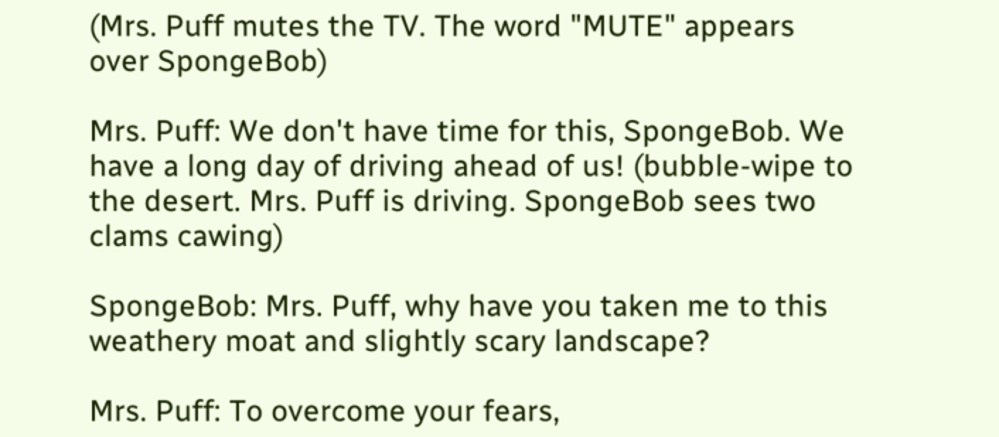(Mrs. Puff mutes the TV. The word "MUTE" appears over SpongeBob)

Mrs. Puff: We don't have time for this, SpongeBob. We have a long day of driving ahead of us! (bubble-wipe to the desert. Mrs. Puff is driving. SpongeBob sees two clams cawing)

SpongeBob: Mrs. Puff, why have you taken me to this weathery moat and slightly scary landscape?

Mrs. Puff: To overcome your fears,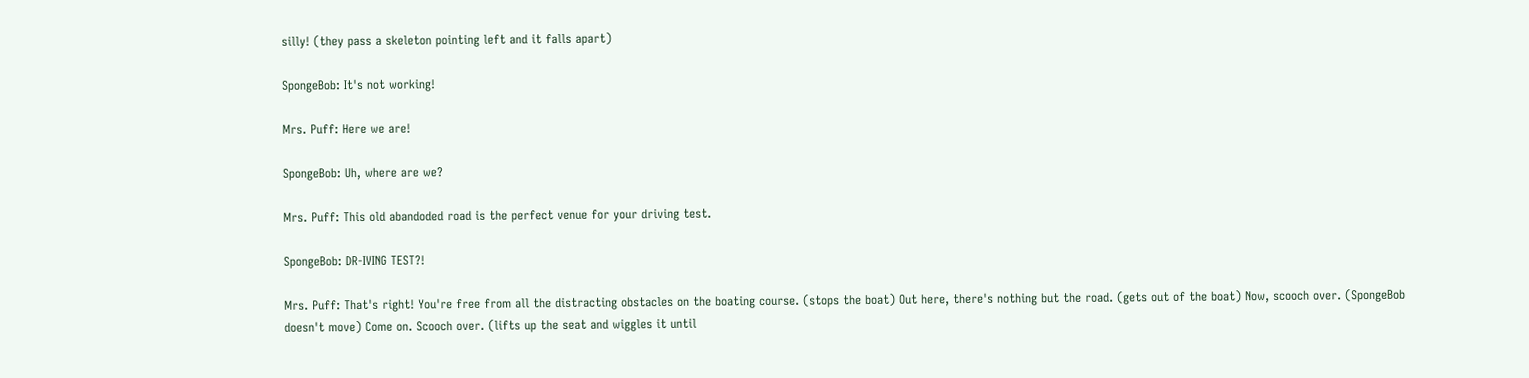silly! (they pass a skeleton pointing left and it falls apart)

SpongeBob: It's not working!

Mrs. Puff: Here we are!

SpongeBob: Uh, where are we?

Mrs. Puff: This old abandoded road is the perfect venue for your driving test.

SpongeBob: DR-IVING TEST?!

Mrs. Puff: That's right! You're free from all the distracting obstacles on the boating course. (stops the boat) Out here, there's nothing but the road. (gets out of the boat) Now, scooch over. (SpongeBob doesn't move) Come on. Scooch over. (lifts up the seat and wiggles it until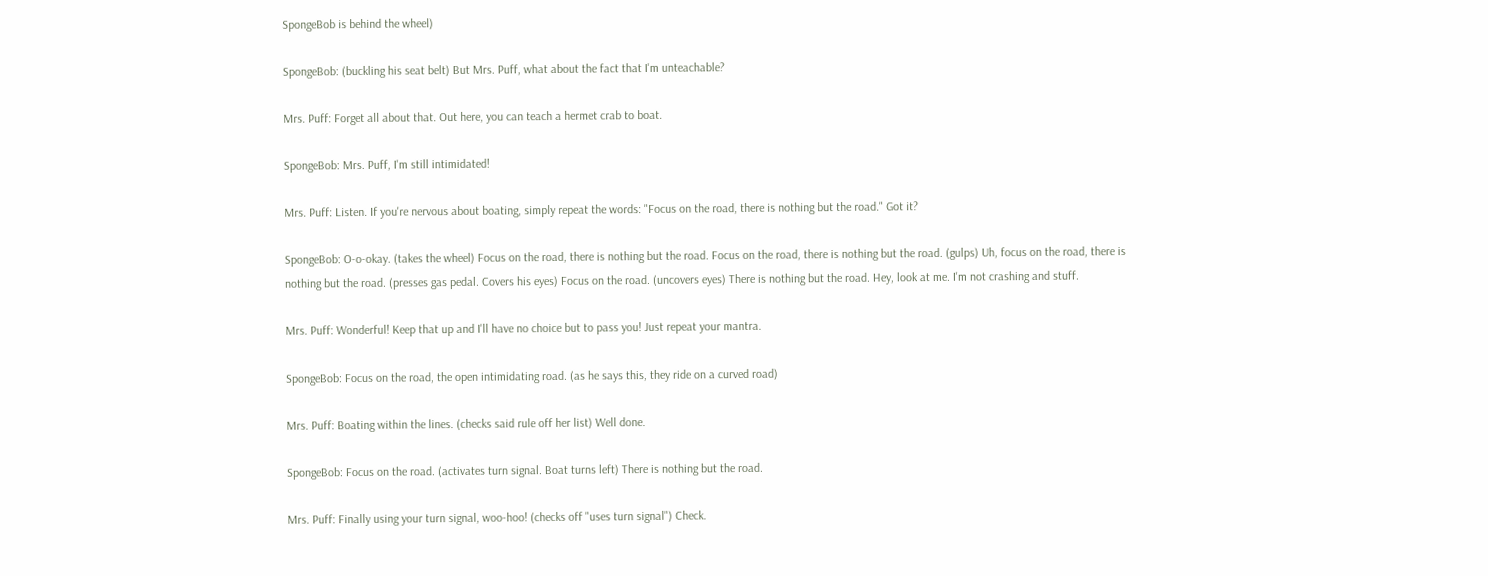SpongeBob is behind the wheel)

SpongeBob: (buckling his seat belt) But Mrs. Puff, what about the fact that I'm unteachable?

Mrs. Puff: Forget all about that. Out here, you can teach a hermet crab to boat.

SpongeBob: Mrs. Puff, I'm still intimidated!

Mrs. Puff: Listen. If you're nervous about boating, simply repeat the words: "Focus on the road, there is nothing but the road." Got it?

SpongeBob: O-o-okay. (takes the wheel) Focus on the road, there is nothing but the road. Focus on the road, there is nothing but the road. (gulps) Uh, focus on the road, there is nothing but the road. (presses gas pedal. Covers his eyes) Focus on the road. (uncovers eyes) There is nothing but the road. Hey, look at me. I'm not crashing and stuff.

Mrs. Puff: Wonderful! Keep that up and I'll have no choice but to pass you! Just repeat your mantra.

SpongeBob: Focus on the road, the open intimidating road. (as he says this, they ride on a curved road)

Mrs. Puff: Boating within the lines. (checks said rule off her list) Well done.

SpongeBob: Focus on the road. (activates turn signal. Boat turns left) There is nothing but the road.

Mrs. Puff: Finally using your turn signal, woo-hoo! (checks off "uses turn signal") Check.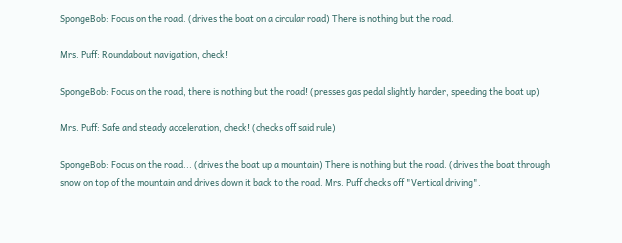SpongeBob: Focus on the road. (drives the boat on a circular road) There is nothing but the road.

Mrs. Puff: Roundabout navigation, check!

SpongeBob: Focus on the road, there is nothing but the road! (presses gas pedal slightly harder, speeding the boat up)

Mrs. Puff: Safe and steady acceleration, check! (checks off said rule)

SpongeBob: Focus on the road... (drives the boat up a mountain) There is nothing but the road. (drives the boat through snow on top of the mountain and drives down it back to the road. Mrs. Puff checks off "Vertical driving".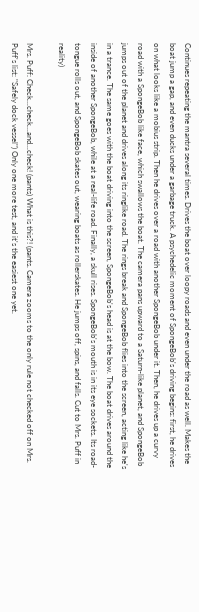Continues repeating the mantra several times. Drives the boat over loopy roads and even under the road as well. Makes the boat jump a gap, and even ducks under a garbage truck. A psychedelic moment of SpongeBob's driving begins: first, he drives on what looks like a mobius strip. Then he drives over a road with another SpongeBob under it. Then, he drives up a curvy road with a SpongeBob like face, which swallows the boat. The camera pans upward to a Saturn-like planet, and SpongeBob jumps out of the planet and drives along its ringlike road. The rings break and SpongeBob flies into the screen, acting like he's in a trance. The same goes with the boat driving into the screen, SpongeBob's head is at the bow. The boat drives around the inside of another SpongeBob, while at a real-life road. Finally, a skull rises. SpongeBob's mouth is in its eye sockets. Its road-tongue rolls out, and SpongeBob skates out, wearing boats as rollerskates. He jumps off, spins, and falls. Cut to Mrs. Puff in reality)

Mrs. Puff: Check...check...and...check! (pants) What is this?! (pants. Camera zooms to the only rule not checked off on Mrs. Puff's list: "Safely dock vessel") Only one more test, and it's the easiest one yet.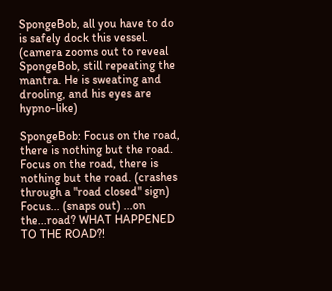SpongeBob, all you have to do is safely dock this vessel. (camera zooms out to reveal SpongeBob, still repeating the mantra. He is sweating and drooling, and his eyes are hypno-like)

SpongeBob: Focus on the road, there is nothing but the road. Focus on the road, there is nothing but the road. (crashes through a "road closed" sign) Focus... (snaps out) ...on the...road? WHAT HAPPENED TO THE ROAD?!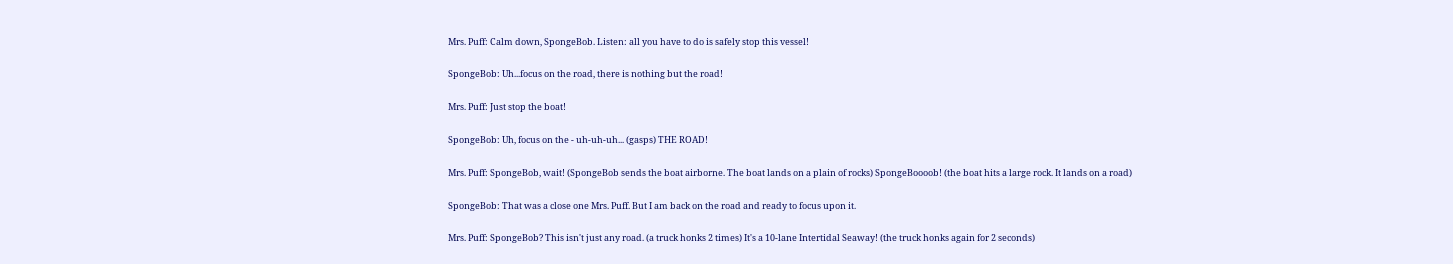Mrs. Puff: Calm down, SpongeBob. Listen: all you have to do is safely stop this vessel!

SpongeBob: Uh...focus on the road, there is nothing but the road!

Mrs. Puff: Just stop the boat!

SpongeBob: Uh, focus on the - uh-uh-uh... (gasps) THE ROAD!

Mrs. Puff: SpongeBob, wait! (SpongeBob sends the boat airborne. The boat lands on a plain of rocks) SpongeBoooob! (the boat hits a large rock. It lands on a road)

SpongeBob: That was a close one Mrs. Puff. But I am back on the road and ready to focus upon it.

Mrs. Puff: SpongeBob? This isn't just any road. (a truck honks 2 times) It's a 10-lane Intertidal Seaway! (the truck honks again for 2 seconds)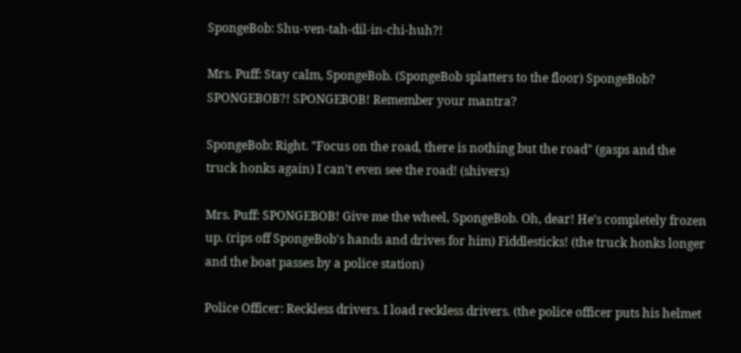SpongeBob: Shu-ven-tah-dil-in-chi-huh?!

Mrs. Puff: Stay calm, SpongeBob. (SpongeBob splatters to the floor) SpongeBob? SPONGEBOB?! SPONGEBOB! Remember your mantra?

SpongeBob: Right. "Focus on the road, there is nothing but the road" (gasps and the truck honks again) I can't even see the road! (shivers)

Mrs. Puff: SPONGEBOB! Give me the wheel, SpongeBob. Oh, dear! He's completely frozen up. (rips off SpongeBob's hands and drives for him) Fiddlesticks! (the truck honks longer and the boat passes by a police station)

Police Officer: Reckless drivers. I load reckless drivers. (the police officer puts his helmet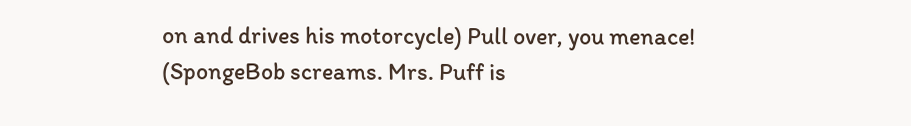on and drives his motorcycle) Pull over, you menace! (SpongeBob screams. Mrs. Puff is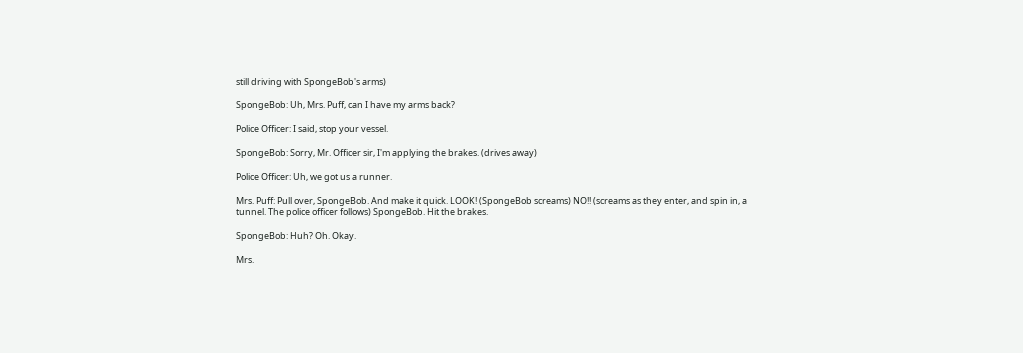still driving with SpongeBob's arms)

SpongeBob: Uh, Mrs. Puff, can I have my arms back?

Police Officer: I said, stop your vessel.

SpongeBob: Sorry, Mr. Officer sir, I'm applying the brakes. (drives away)

Police Officer: Uh, we got us a runner.

Mrs. Puff: Pull over, SpongeBob. And make it quick. LOOK! (SpongeBob screams) NO!! (screams as they enter, and spin in, a tunnel. The police officer follows) SpongeBob. Hit the brakes.

SpongeBob: Huh? Oh. Okay.

Mrs.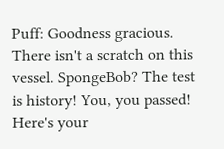Puff: Goodness gracious. There isn't a scratch on this vessel. SpongeBob? The test is history! You, you passed! Here's your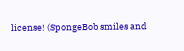license! (SpongeBob smiles and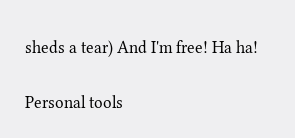sheds a tear) And I'm free! Ha ha!

Personal tools